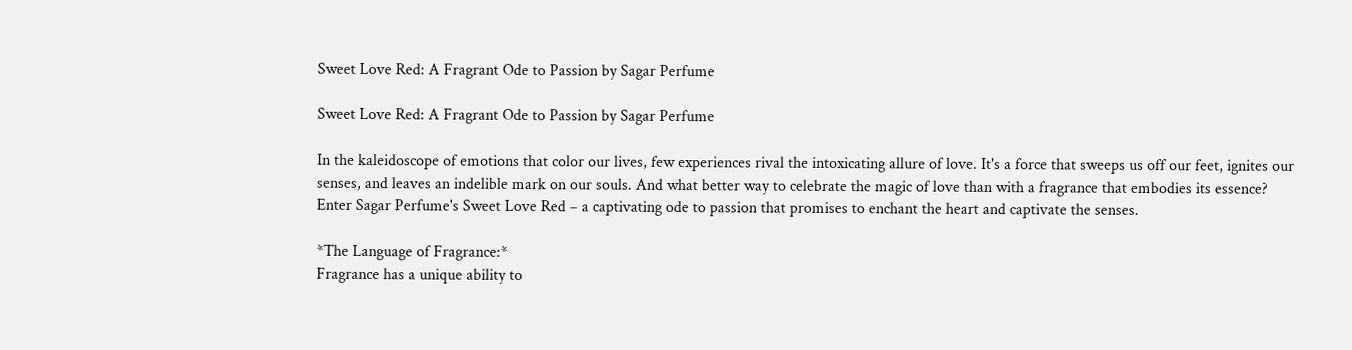Sweet Love Red: A Fragrant Ode to Passion by Sagar Perfume

Sweet Love Red: A Fragrant Ode to Passion by Sagar Perfume

In the kaleidoscope of emotions that color our lives, few experiences rival the intoxicating allure of love. It's a force that sweeps us off our feet, ignites our senses, and leaves an indelible mark on our souls. And what better way to celebrate the magic of love than with a fragrance that embodies its essence? Enter Sagar Perfume's Sweet Love Red – a captivating ode to passion that promises to enchant the heart and captivate the senses.

*The Language of Fragrance:*
Fragrance has a unique ability to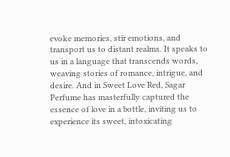evoke memories, stir emotions, and transport us to distant realms. It speaks to us in a language that transcends words, weaving stories of romance, intrigue, and desire. And in Sweet Love Red, Sagar Perfume has masterfully captured the essence of love in a bottle, inviting us to experience its sweet, intoxicating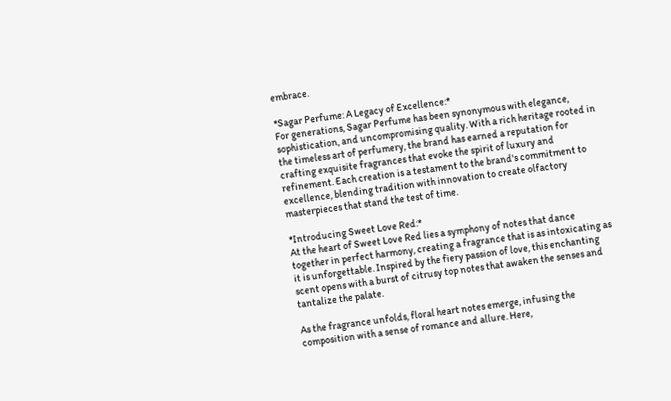embrace.

*Sagar Perfume: A Legacy of Excellence:*
For generations, Sagar Perfume has been synonymous with elegance, sophistication, and uncompromising quality. With a rich heritage rooted in the timeless art of perfumery, the brand has earned a reputation for crafting exquisite fragrances that evoke the spirit of luxury and refinement. Each creation is a testament to the brand's commitment to excellence, blending tradition with innovation to create olfactory masterpieces that stand the test of time.

*Introducing Sweet Love Red:*
At the heart of Sweet Love Red lies a symphony of notes that dance together in perfect harmony, creating a fragrance that is as intoxicating as it is unforgettable. Inspired by the fiery passion of love, this enchanting scent opens with a burst of citrusy top notes that awaken the senses and tantalize the palate.

As the fragrance unfolds, floral heart notes emerge, infusing the composition with a sense of romance and allure. Here,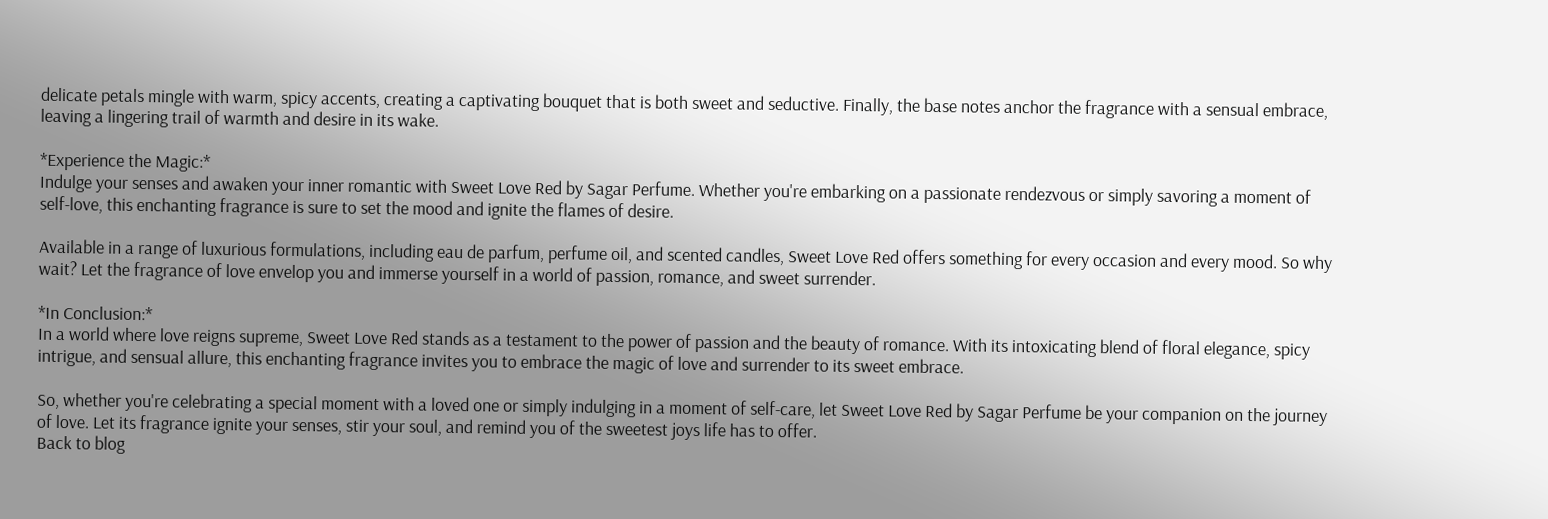delicate petals mingle with warm, spicy accents, creating a captivating bouquet that is both sweet and seductive. Finally, the base notes anchor the fragrance with a sensual embrace, leaving a lingering trail of warmth and desire in its wake.

*Experience the Magic:*
Indulge your senses and awaken your inner romantic with Sweet Love Red by Sagar Perfume. Whether you're embarking on a passionate rendezvous or simply savoring a moment of self-love, this enchanting fragrance is sure to set the mood and ignite the flames of desire.

Available in a range of luxurious formulations, including eau de parfum, perfume oil, and scented candles, Sweet Love Red offers something for every occasion and every mood. So why wait? Let the fragrance of love envelop you and immerse yourself in a world of passion, romance, and sweet surrender.

*In Conclusion:*
In a world where love reigns supreme, Sweet Love Red stands as a testament to the power of passion and the beauty of romance. With its intoxicating blend of floral elegance, spicy intrigue, and sensual allure, this enchanting fragrance invites you to embrace the magic of love and surrender to its sweet embrace.

So, whether you're celebrating a special moment with a loved one or simply indulging in a moment of self-care, let Sweet Love Red by Sagar Perfume be your companion on the journey of love. Let its fragrance ignite your senses, stir your soul, and remind you of the sweetest joys life has to offer.
Back to blog